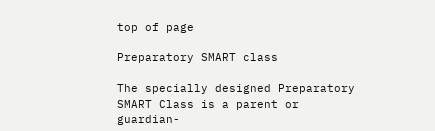top of page

Preparatory SMART class

The specially designed Preparatory SMART Class is a parent or guardian-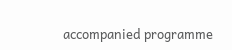accompanied programme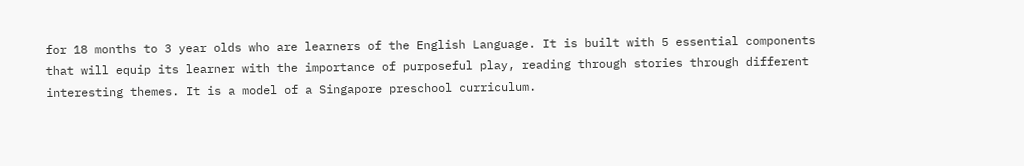for 18 months to 3 year olds who are learners of the English Language. It is built with 5 essential components that will equip its learner with the importance of purposeful play, reading through stories through different interesting themes. It is a model of a Singapore preschool curriculum.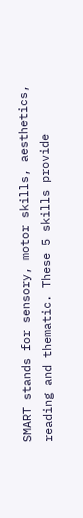SMART stands for sensory, motor skills, aesthetics, reading and thematic. These 5 skills provide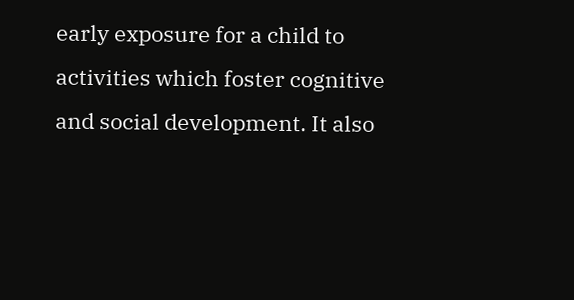early exposure for a child to activities which foster cognitive and social development. It also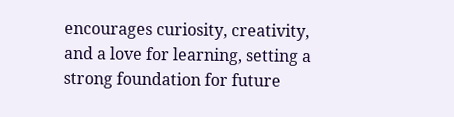encourages curiosity, creativity, and a love for learning, setting a strong foundation for future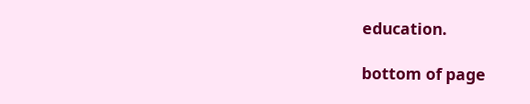education.

bottom of page